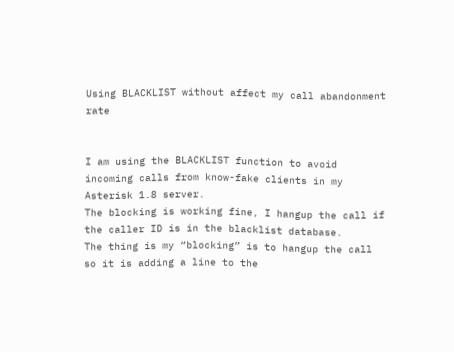Using BLACKLIST without affect my call abandonment rate


I am using the BLACKLIST function to avoid incoming calls from know-fake clients in my Asterisk 1.8 server.
The blocking is working fine, I hangup the call if the caller ID is in the blacklist database.
The thing is my “blocking” is to hangup the call so it is adding a line to the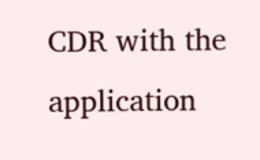CDR with the application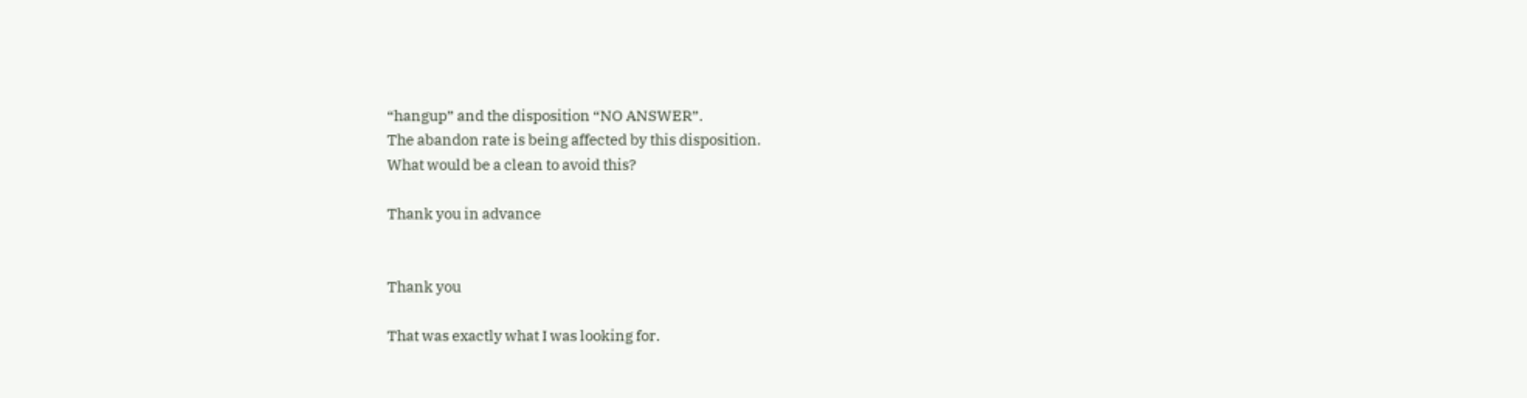“hangup” and the disposition “NO ANSWER”.
The abandon rate is being affected by this disposition.
What would be a clean to avoid this?

Thank you in advance


Thank you

That was exactly what I was looking for.